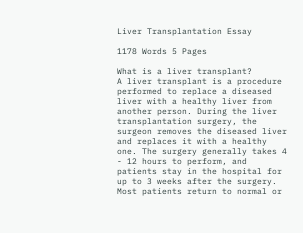Liver Transplantation Essay

1178 Words 5 Pages

What is a liver transplant?
A liver transplant is a procedure performed to replace a diseased liver with a healthy liver from another person. During the liver transplantation surgery, the surgeon removes the diseased liver and replaces it with a healthy one. The surgery generally takes 4 - 12 hours to perform, and patients stay in the hospital for up to 3 weeks after the surgery. Most patients return to normal or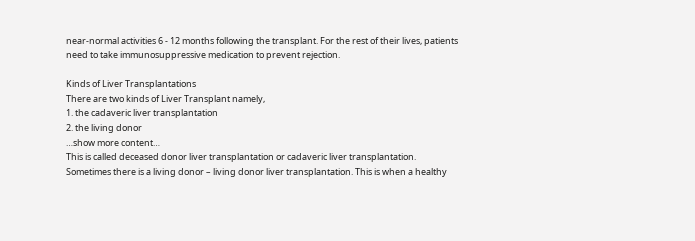near-normal activities 6 - 12 months following the transplant. For the rest of their lives, patients need to take immunosuppressive medication to prevent rejection.

Kinds of Liver Transplantations
There are two kinds of Liver Transplant namely,
1. the cadaveric liver transplantation
2. the living donor
…show more content…
This is called deceased donor liver transplantation or cadaveric liver transplantation. Sometimes there is a living donor – living donor liver transplantation. This is when a healthy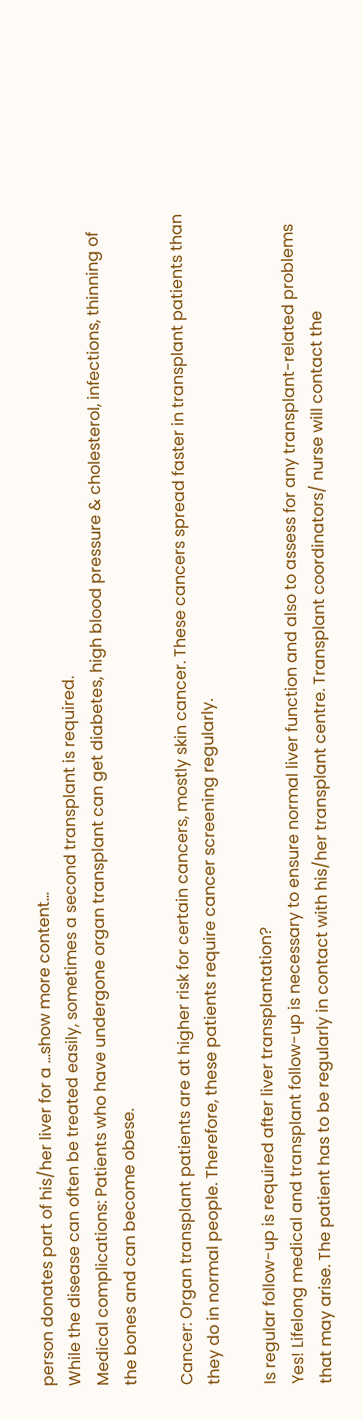person donates part of his/her liver for a …show more content…
While the disease can often be treated easily, sometimes a second transplant is required.
Medical complications: Patients who have undergone organ transplant can get diabetes, high blood pressure & cholesterol, infections, thinning of the bones and can become obese.

Cancer: Organ transplant patients are at higher risk for certain cancers, mostly skin cancer. These cancers spread faster in transplant patients than they do in normal people. Therefore, these patients require cancer screening regularly.

Is regular follow-up is required after liver transplantation?
Yes! Lifelong medical and transplant follow-up is necessary to ensure normal liver function and also to assess for any transplant-related problems that may arise. The patient has to be regularly in contact with his/her transplant centre. Transplant coordinators/ nurse will contact the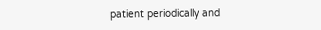patient periodically and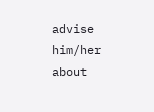advise him/her about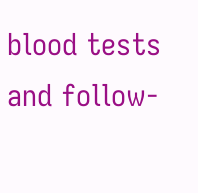blood tests and follow-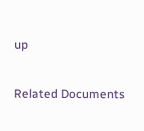up

Related Documents